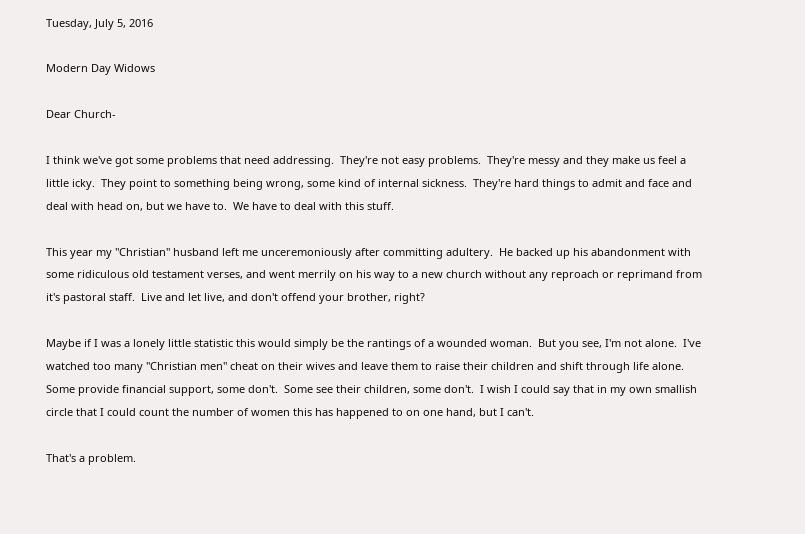Tuesday, July 5, 2016

Modern Day Widows

Dear Church-

I think we've got some problems that need addressing.  They're not easy problems.  They're messy and they make us feel a little icky.  They point to something being wrong, some kind of internal sickness.  They're hard things to admit and face and deal with head on, but we have to.  We have to deal with this stuff.

This year my "Christian" husband left me unceremoniously after committing adultery.  He backed up his abandonment with some ridiculous old testament verses, and went merrily on his way to a new church without any reproach or reprimand from it's pastoral staff.  Live and let live, and don't offend your brother, right?

Maybe if I was a lonely little statistic this would simply be the rantings of a wounded woman.  But you see, I'm not alone.  I've watched too many "Christian men" cheat on their wives and leave them to raise their children and shift through life alone.  Some provide financial support, some don't.  Some see their children, some don't.  I wish I could say that in my own smallish circle that I could count the number of women this has happened to on one hand, but I can't.

That's a problem.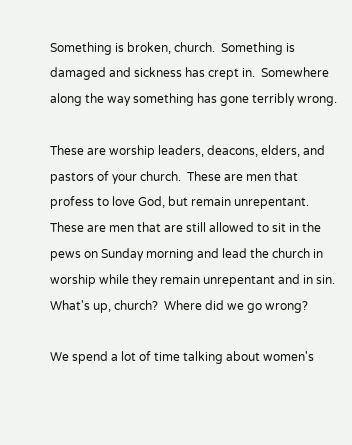Something is broken, church.  Something is damaged and sickness has crept in.  Somewhere along the way something has gone terribly wrong.

These are worship leaders, deacons, elders, and pastors of your church.  These are men that profess to love God, but remain unrepentant.  These are men that are still allowed to sit in the pews on Sunday morning and lead the church in worship while they remain unrepentant and in sin.  What's up, church?  Where did we go wrong?

We spend a lot of time talking about women's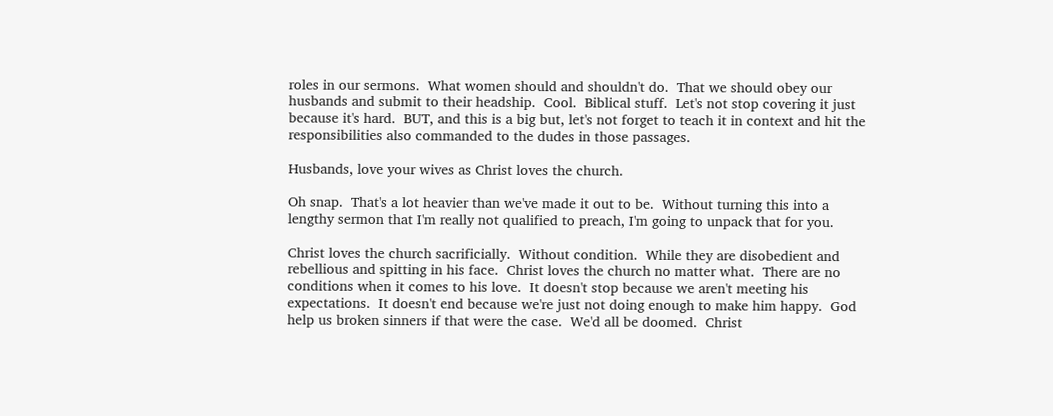roles in our sermons.  What women should and shouldn't do.  That we should obey our husbands and submit to their headship.  Cool.  Biblical stuff.  Let's not stop covering it just because it's hard.  BUT, and this is a big but, let's not forget to teach it in context and hit the responsibilities also commanded to the dudes in those passages.

Husbands, love your wives as Christ loves the church.

Oh snap.  That's a lot heavier than we've made it out to be.  Without turning this into a lengthy sermon that I'm really not qualified to preach, I'm going to unpack that for you.

Christ loves the church sacrificially.  Without condition.  While they are disobedient and rebellious and spitting in his face.  Christ loves the church no matter what.  There are no conditions when it comes to his love.  It doesn't stop because we aren't meeting his expectations.  It doesn't end because we're just not doing enough to make him happy.  God help us broken sinners if that were the case.  We'd all be doomed.  Christ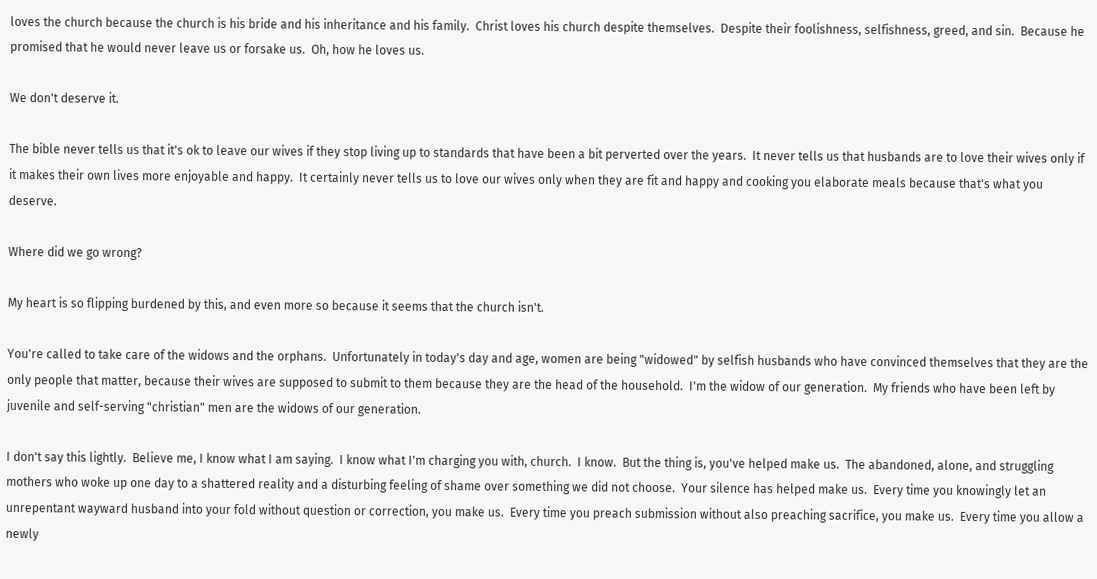loves the church because the church is his bride and his inheritance and his family.  Christ loves his church despite themselves.  Despite their foolishness, selfishness, greed, and sin.  Because he promised that he would never leave us or forsake us.  Oh, how he loves us.

We don't deserve it.

The bible never tells us that it's ok to leave our wives if they stop living up to standards that have been a bit perverted over the years.  It never tells us that husbands are to love their wives only if it makes their own lives more enjoyable and happy.  It certainly never tells us to love our wives only when they are fit and happy and cooking you elaborate meals because that's what you deserve.

Where did we go wrong?

My heart is so flipping burdened by this, and even more so because it seems that the church isn't.

You're called to take care of the widows and the orphans.  Unfortunately in today's day and age, women are being "widowed" by selfish husbands who have convinced themselves that they are the only people that matter, because their wives are supposed to submit to them because they are the head of the household.  I'm the widow of our generation.  My friends who have been left by juvenile and self-serving "christian" men are the widows of our generation.

I don't say this lightly.  Believe me, I know what I am saying.  I know what I'm charging you with, church.  I know.  But the thing is, you've helped make us.  The abandoned, alone, and struggling mothers who woke up one day to a shattered reality and a disturbing feeling of shame over something we did not choose.  Your silence has helped make us.  Every time you knowingly let an unrepentant wayward husband into your fold without question or correction, you make us.  Every time you preach submission without also preaching sacrifice, you make us.  Every time you allow a newly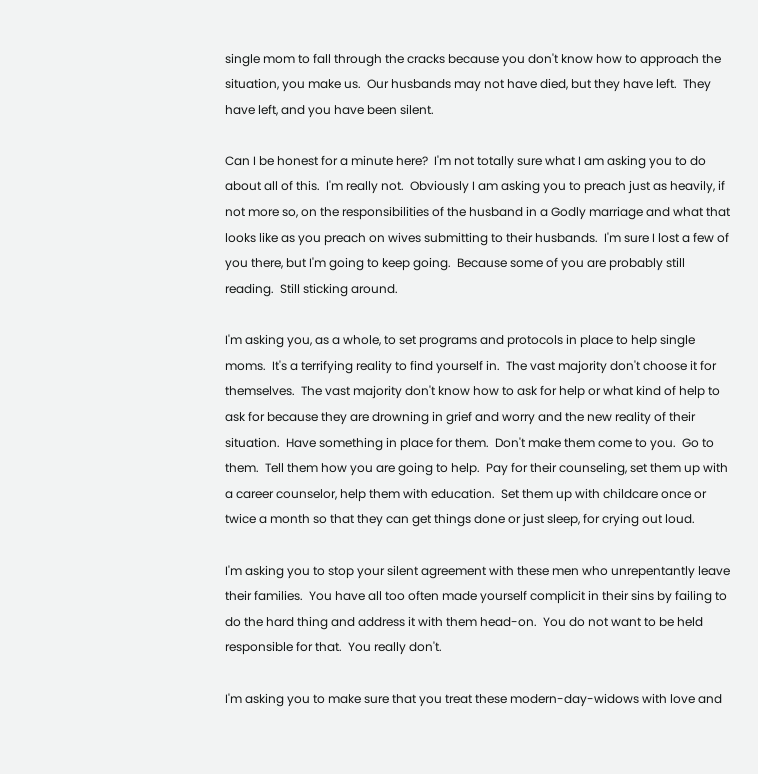single mom to fall through the cracks because you don't know how to approach the situation, you make us.  Our husbands may not have died, but they have left.  They have left, and you have been silent.

Can I be honest for a minute here?  I'm not totally sure what I am asking you to do about all of this.  I'm really not.  Obviously I am asking you to preach just as heavily, if not more so, on the responsibilities of the husband in a Godly marriage and what that looks like as you preach on wives submitting to their husbands.  I'm sure I lost a few of you there, but I'm going to keep going.  Because some of you are probably still reading.  Still sticking around.

I'm asking you, as a whole, to set programs and protocols in place to help single moms.  It's a terrifying reality to find yourself in.  The vast majority don't choose it for themselves.  The vast majority don't know how to ask for help or what kind of help to ask for because they are drowning in grief and worry and the new reality of their situation.  Have something in place for them.  Don't make them come to you.  Go to them.  Tell them how you are going to help.  Pay for their counseling, set them up with a career counselor, help them with education.  Set them up with childcare once or twice a month so that they can get things done or just sleep, for crying out loud.

I'm asking you to stop your silent agreement with these men who unrepentantly leave their families.  You have all too often made yourself complicit in their sins by failing to do the hard thing and address it with them head-on.  You do not want to be held responsible for that.  You really don't.

I'm asking you to make sure that you treat these modern-day-widows with love and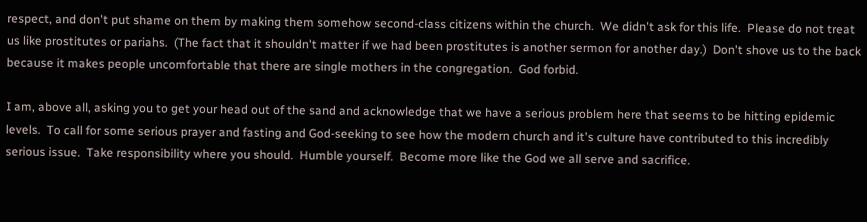respect, and don't put shame on them by making them somehow second-class citizens within the church.  We didn't ask for this life.  Please do not treat us like prostitutes or pariahs.  (The fact that it shouldn't matter if we had been prostitutes is another sermon for another day.)  Don't shove us to the back because it makes people uncomfortable that there are single mothers in the congregation.  God forbid.

I am, above all, asking you to get your head out of the sand and acknowledge that we have a serious problem here that seems to be hitting epidemic levels.  To call for some serious prayer and fasting and God-seeking to see how the modern church and it's culture have contributed to this incredibly serious issue.  Take responsibility where you should.  Humble yourself.  Become more like the God we all serve and sacrifice.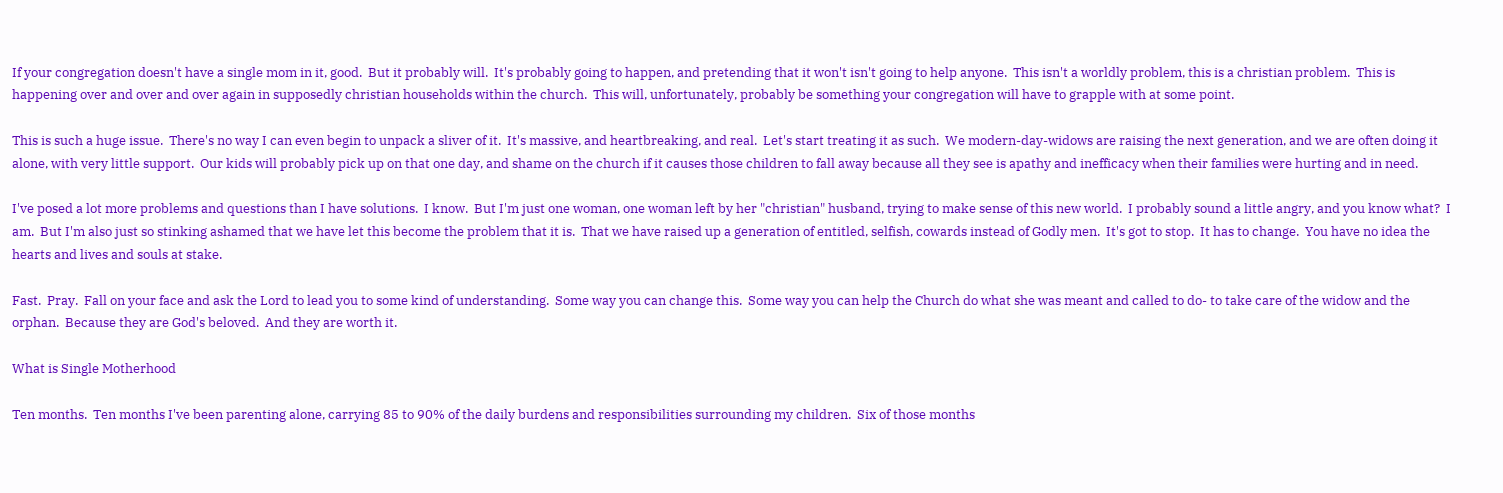If your congregation doesn't have a single mom in it, good.  But it probably will.  It's probably going to happen, and pretending that it won't isn't going to help anyone.  This isn't a worldly problem, this is a christian problem.  This is happening over and over and over again in supposedly christian households within the church.  This will, unfortunately, probably be something your congregation will have to grapple with at some point.

This is such a huge issue.  There's no way I can even begin to unpack a sliver of it.  It's massive, and heartbreaking, and real.  Let's start treating it as such.  We modern-day-widows are raising the next generation, and we are often doing it alone, with very little support.  Our kids will probably pick up on that one day, and shame on the church if it causes those children to fall away because all they see is apathy and inefficacy when their families were hurting and in need.

I've posed a lot more problems and questions than I have solutions.  I know.  But I'm just one woman, one woman left by her "christian" husband, trying to make sense of this new world.  I probably sound a little angry, and you know what?  I am.  But I'm also just so stinking ashamed that we have let this become the problem that it is.  That we have raised up a generation of entitled, selfish, cowards instead of Godly men.  It's got to stop.  It has to change.  You have no idea the hearts and lives and souls at stake.

Fast.  Pray.  Fall on your face and ask the Lord to lead you to some kind of understanding.  Some way you can change this.  Some way you can help the Church do what she was meant and called to do- to take care of the widow and the orphan.  Because they are God's beloved.  And they are worth it.

What is Single Motherhood

Ten months.  Ten months I've been parenting alone, carrying 85 to 90% of the daily burdens and responsibilities surrounding my children.  Six of those months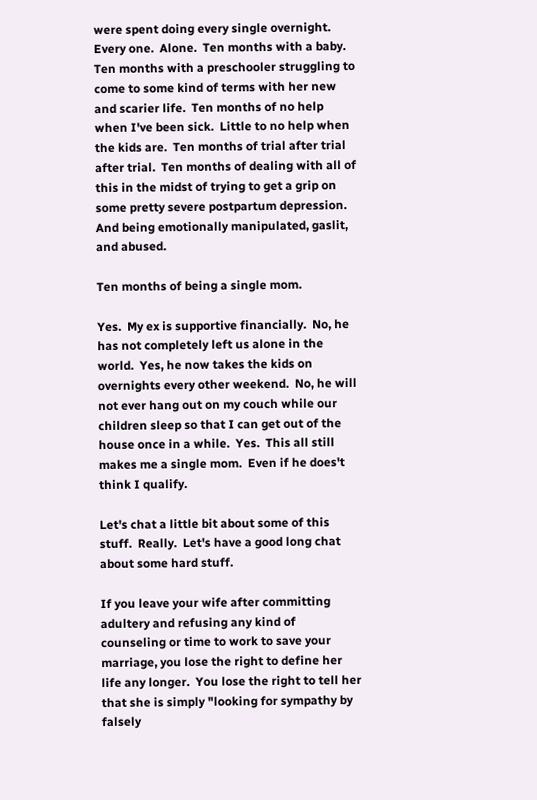were spent doing every single overnight.  Every one.  Alone.  Ten months with a baby.  Ten months with a preschooler struggling to come to some kind of terms with her new and scarier life.  Ten months of no help when I've been sick.  Little to no help when the kids are.  Ten months of trial after trial after trial.  Ten months of dealing with all of this in the midst of trying to get a grip on some pretty severe postpartum depression.  And being emotionally manipulated, gaslit, and abused.

Ten months of being a single mom.

Yes.  My ex is supportive financially.  No, he has not completely left us alone in the world.  Yes, he now takes the kids on overnights every other weekend.  No, he will not ever hang out on my couch while our children sleep so that I can get out of the house once in a while.  Yes.  This all still makes me a single mom.  Even if he does't think I qualify.

Let's chat a little bit about some of this stuff.  Really.  Let's have a good long chat about some hard stuff.

If you leave your wife after committing adultery and refusing any kind of counseling or time to work to save your marriage, you lose the right to define her life any longer.  You lose the right to tell her that she is simply "looking for sympathy by falsely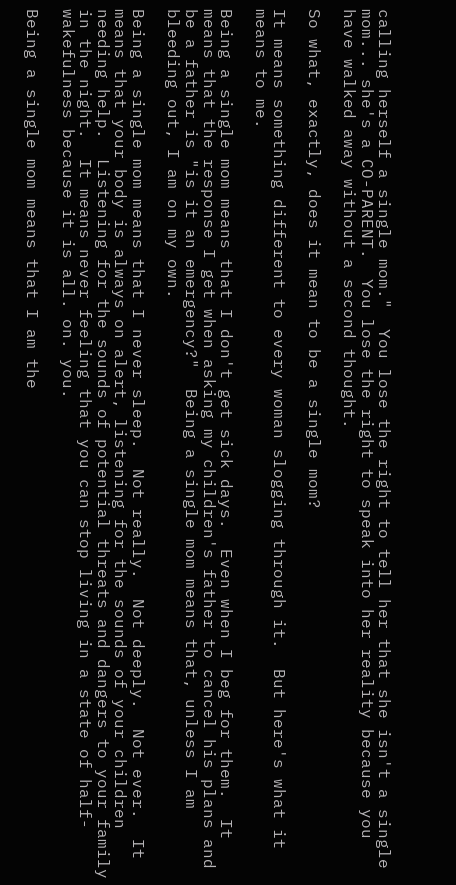calling herself a single mom."  You lose the right to tell her that she isn't a single mom... she's a CO-PARENT.  You lose the right to speak into her reality because you have walked away without a second thought.

So what, exactly, does it mean to be a single mom?

It means something different to every woman slogging through it.  But here's what it means to me.

Being a single mom means that I don't get sick days.  Even when I beg for them.  It means that the response I get when asking my children's father to cancel his plans and be a father is "is it an emergency?"  Being a single mom means that, unless I am bleeding out, I am on my own.

Being a single mom means that I never sleep.  Not really.  Not deeply.  Not ever.  It means that your body is always on alert, listening for the sounds of your children needing help.  Listening for the sounds of potential threats and dangers to your family in the night.  It means never feeling that you can stop living in a state of half-wakefulness because it is all. on. you.

Being a single mom means that I am the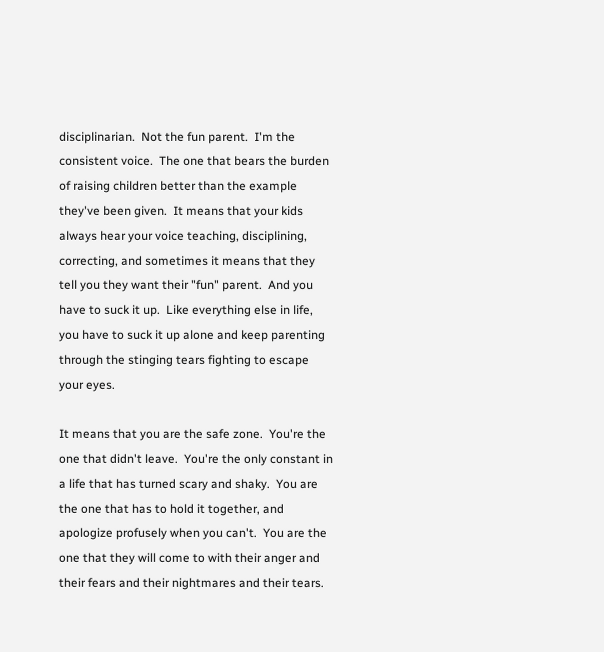disciplinarian.  Not the fun parent.  I'm the consistent voice.  The one that bears the burden of raising children better than the example they've been given.  It means that your kids always hear your voice teaching, disciplining, correcting, and sometimes it means that they tell you they want their "fun" parent.  And you have to suck it up.  Like everything else in life, you have to suck it up alone and keep parenting through the stinging tears fighting to escape your eyes.

It means that you are the safe zone.  You're the one that didn't leave.  You're the only constant in a life that has turned scary and shaky.  You are the one that has to hold it together, and apologize profusely when you can't.  You are the one that they will come to with their anger and their fears and their nightmares and their tears.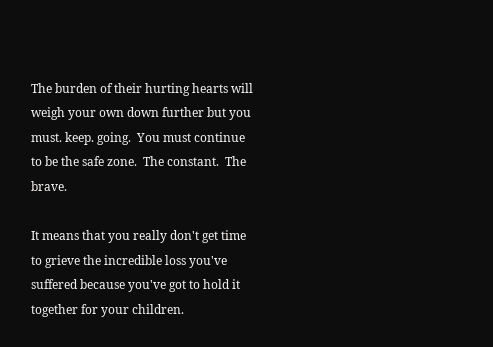The burden of their hurting hearts will weigh your own down further but you must. keep. going.  You must continue to be the safe zone.  The constant.  The brave.

It means that you really don't get time to grieve the incredible loss you've suffered because you've got to hold it together for your children.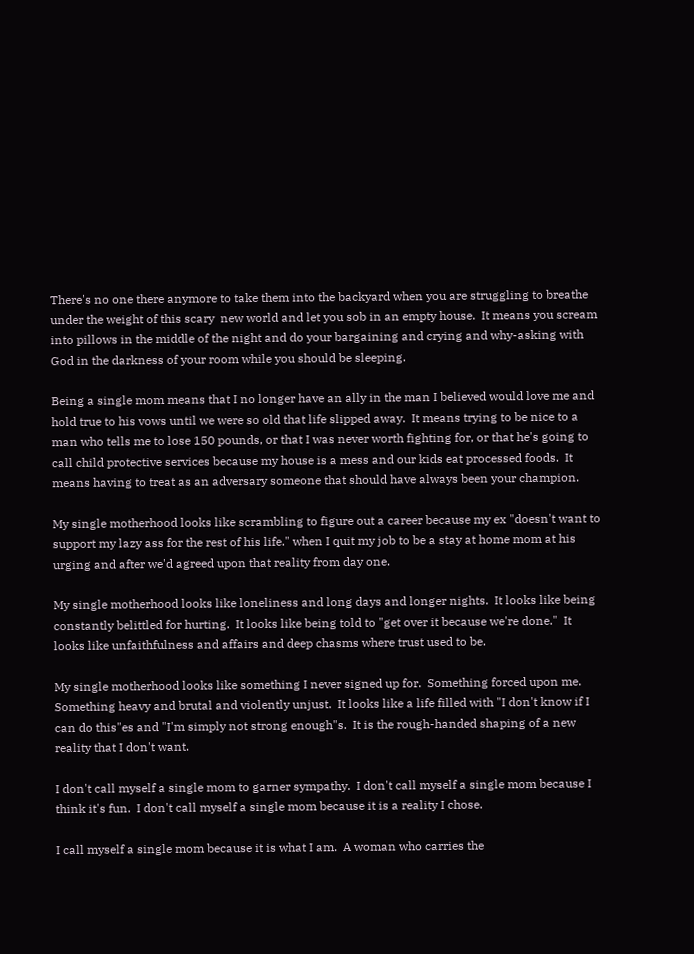There's no one there anymore to take them into the backyard when you are struggling to breathe under the weight of this scary  new world and let you sob in an empty house.  It means you scream into pillows in the middle of the night and do your bargaining and crying and why-asking with God in the darkness of your room while you should be sleeping.

Being a single mom means that I no longer have an ally in the man I believed would love me and hold true to his vows until we were so old that life slipped away.  It means trying to be nice to a man who tells me to lose 150 pounds, or that I was never worth fighting for, or that he's going to call child protective services because my house is a mess and our kids eat processed foods.  It means having to treat as an adversary someone that should have always been your champion.

My single motherhood looks like scrambling to figure out a career because my ex "doesn't want to support my lazy ass for the rest of his life." when I quit my job to be a stay at home mom at his urging and after we'd agreed upon that reality from day one.

My single motherhood looks like loneliness and long days and longer nights.  It looks like being constantly belittled for hurting.  It looks like being told to "get over it because we're done."  It looks like unfaithfulness and affairs and deep chasms where trust used to be.

My single motherhood looks like something I never signed up for.  Something forced upon me.  Something heavy and brutal and violently unjust.  It looks like a life filled with "I don't know if I can do this"es and "I'm simply not strong enough"s.  It is the rough-handed shaping of a new reality that I don't want.

I don't call myself a single mom to garner sympathy.  I don't call myself a single mom because I think it's fun.  I don't call myself a single mom because it is a reality I chose.

I call myself a single mom because it is what I am.  A woman who carries the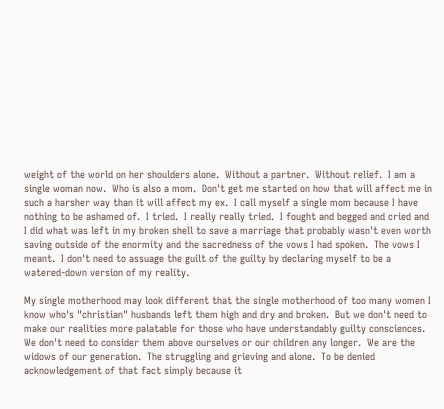weight of the world on her shoulders alone.  Without a partner.  Without relief.  I am a single woman now.  Who is also a mom.  Don't get me started on how that will affect me in such a harsher way than it will affect my ex.  I call myself a single mom because I have nothing to be ashamed of.  I tried.  I really really tried.  I fought and begged and cried and I did what was left in my broken shell to save a marriage that probably wasn't even worth saving outside of the enormity and the sacredness of the vows I had spoken.  The vows I meant.  I don't need to assuage the guilt of the guilty by declaring myself to be a watered-down version of my reality.

My single motherhood may look different that the single motherhood of too many women I know who's "christian" husbands left them high and dry and broken.  But we don't need to make our realities more palatable for those who have understandably guilty consciences.  We don't need to consider them above ourselves or our children any longer.  We are the widows of our generation.  The struggling and grieving and alone.  To be denied acknowledgement of that fact simply because it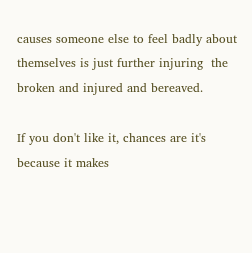causes someone else to feel badly about themselves is just further injuring  the broken and injured and bereaved.

If you don't like it, chances are it's because it makes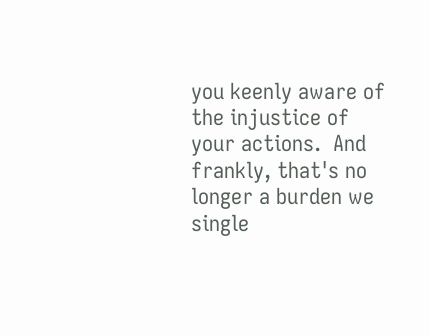you keenly aware of the injustice of your actions.  And frankly, that's no longer a burden we single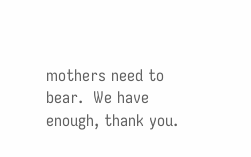mothers need to bear.  We have enough, thank you.